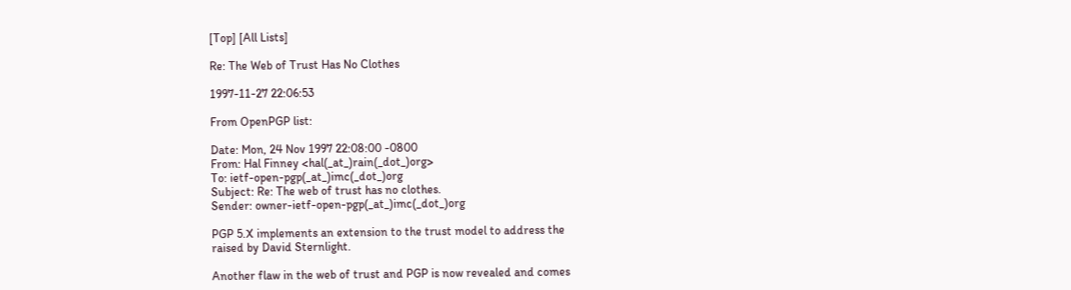[Top] [All Lists]

Re: The Web of Trust Has No Clothes

1997-11-27 22:06:53

From OpenPGP list:

Date: Mon, 24 Nov 1997 22:08:00 -0800
From: Hal Finney <hal(_at_)rain(_dot_)org>
To: ietf-open-pgp(_at_)imc(_dot_)org
Subject: Re: The web of trust has no clothes.
Sender: owner-ietf-open-pgp(_at_)imc(_dot_)org

PGP 5.X implements an extension to the trust model to address the
raised by David Sternlight.

Another flaw in the web of trust and PGP is now revealed and comes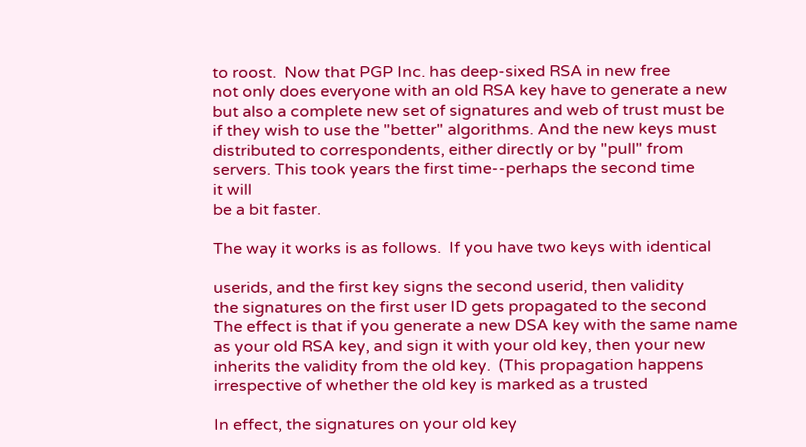to roost.  Now that PGP Inc. has deep-sixed RSA in new free
not only does everyone with an old RSA key have to generate a new
but also a complete new set of signatures and web of trust must be
if they wish to use the "better" algorithms. And the new keys must
distributed to correspondents, either directly or by "pull" from
servers. This took years the first time--perhaps the second time
it will
be a bit faster.

The way it works is as follows.  If you have two keys with identical

userids, and the first key signs the second userid, then validity
the signatures on the first user ID gets propagated to the second
The effect is that if you generate a new DSA key with the same name
as your old RSA key, and sign it with your old key, then your new
inherits the validity from the old key.  (This propagation happens
irrespective of whether the old key is marked as a trusted

In effect, the signatures on your old key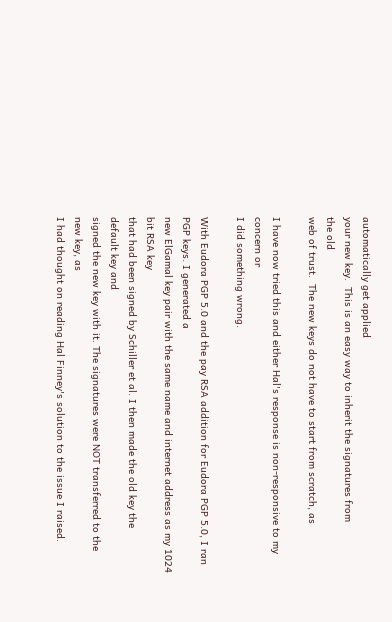automatically get applied
your new key.  This is an easy way to inherit the signatures from
the old
web of trust.  The new keys do not have to start from scratch, as

I have now tried this and either Hal's response is non-responsive to my
concern or
I did something wrong.

With Eudora PGP 5.0 and the pay RSA addition for Eudora PGP 5.0, I ran
PGP keys. I generated a
new ElGamal key pair with the same name and internet address as my 1024
bit RSA key
that had been signed by Schiller et al. I then made the old key the
default key and
signed the new key with it. The signatures were NOT transferred to the
new key, as
I had thought on reading Hal Finney's solution to the issue I raised.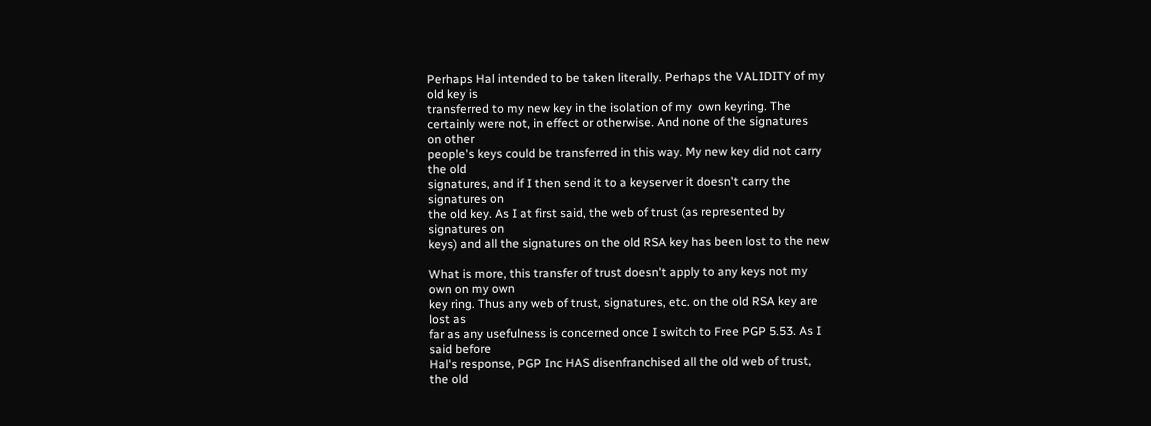Perhaps Hal intended to be taken literally. Perhaps the VALIDITY of my
old key is
transferred to my new key in the isolation of my  own keyring. The
certainly were not, in effect or otherwise. And none of the signatures
on other
people's keys could be transferred in this way. My new key did not carry
the old
signatures, and if I then send it to a keyserver it doesn't carry the
signatures on
the old key. As I at first said, the web of trust (as represented by
signatures on
keys) and all the signatures on the old RSA key has been lost to the new

What is more, this transfer of trust doesn't apply to any keys not my
own on my own
key ring. Thus any web of trust, signatures, etc. on the old RSA key are
lost as
far as any usefulness is concerned once I switch to Free PGP 5.53. As I
said before
Hal's response, PGP Inc HAS disenfranchised all the old web of trust,
the old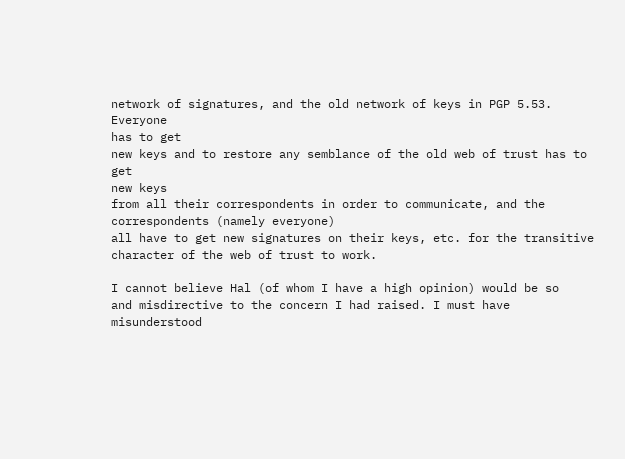network of signatures, and the old network of keys in PGP 5.53. Everyone
has to get
new keys and to restore any semblance of the old web of trust has to get
new keys
from all their correspondents in order to communicate, and the
correspondents (namely everyone)
all have to get new signatures on their keys, etc. for the transitive
character of the web of trust to work.

I cannot believe Hal (of whom I have a high opinion) would be so
and misdirective to the concern I had raised. I must have misunderstood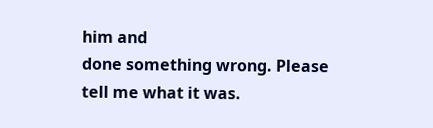him and
done something wrong. Please tell me what it was.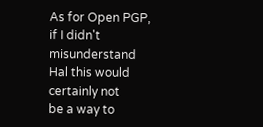As for Open PGP, if I didn't misunderstand Hal this would certainly not
be a way to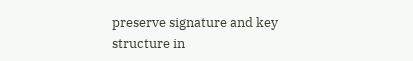preserve signature and key structure in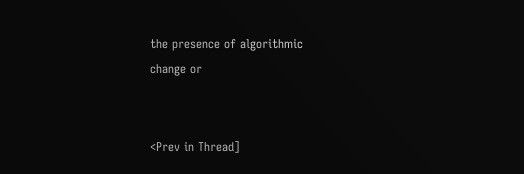the presence of algorithmic
change or


<Prev in Thread]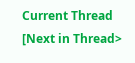Current Thread [Next in Thread>